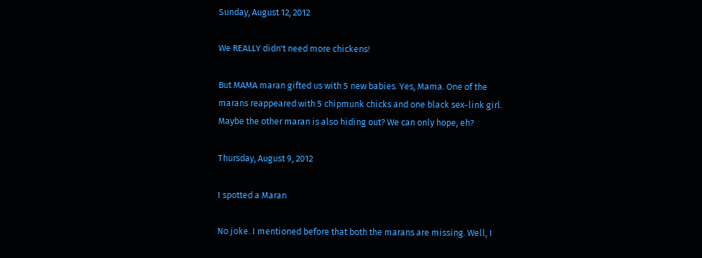Sunday, August 12, 2012

We REALLY didn't need more chickens!

But MAMA maran gifted us with 5 new babies. Yes, Mama. One of the marans reappeared with 5 chipmunk chicks and one black sex-link girl. Maybe the other maran is also hiding out? We can only hope, eh?

Thursday, August 9, 2012

I spotted a Maran

No joke. I mentioned before that both the marans are missing. Well, I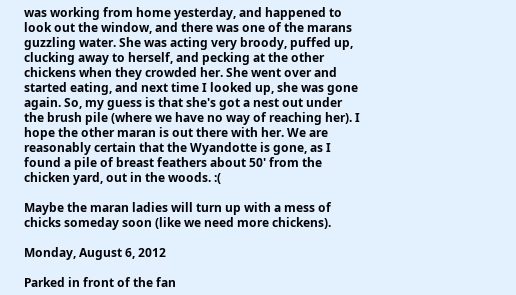was working from home yesterday, and happened to look out the window, and there was one of the marans guzzling water. She was acting very broody, puffed up, clucking away to herself, and pecking at the other chickens when they crowded her. She went over and started eating, and next time I looked up, she was gone again. So, my guess is that she's got a nest out under the brush pile (where we have no way of reaching her). I hope the other maran is out there with her. We are reasonably certain that the Wyandotte is gone, as I found a pile of breast feathers about 50' from the chicken yard, out in the woods. :(

Maybe the maran ladies will turn up with a mess of chicks someday soon (like we need more chickens).

Monday, August 6, 2012

Parked in front of the fan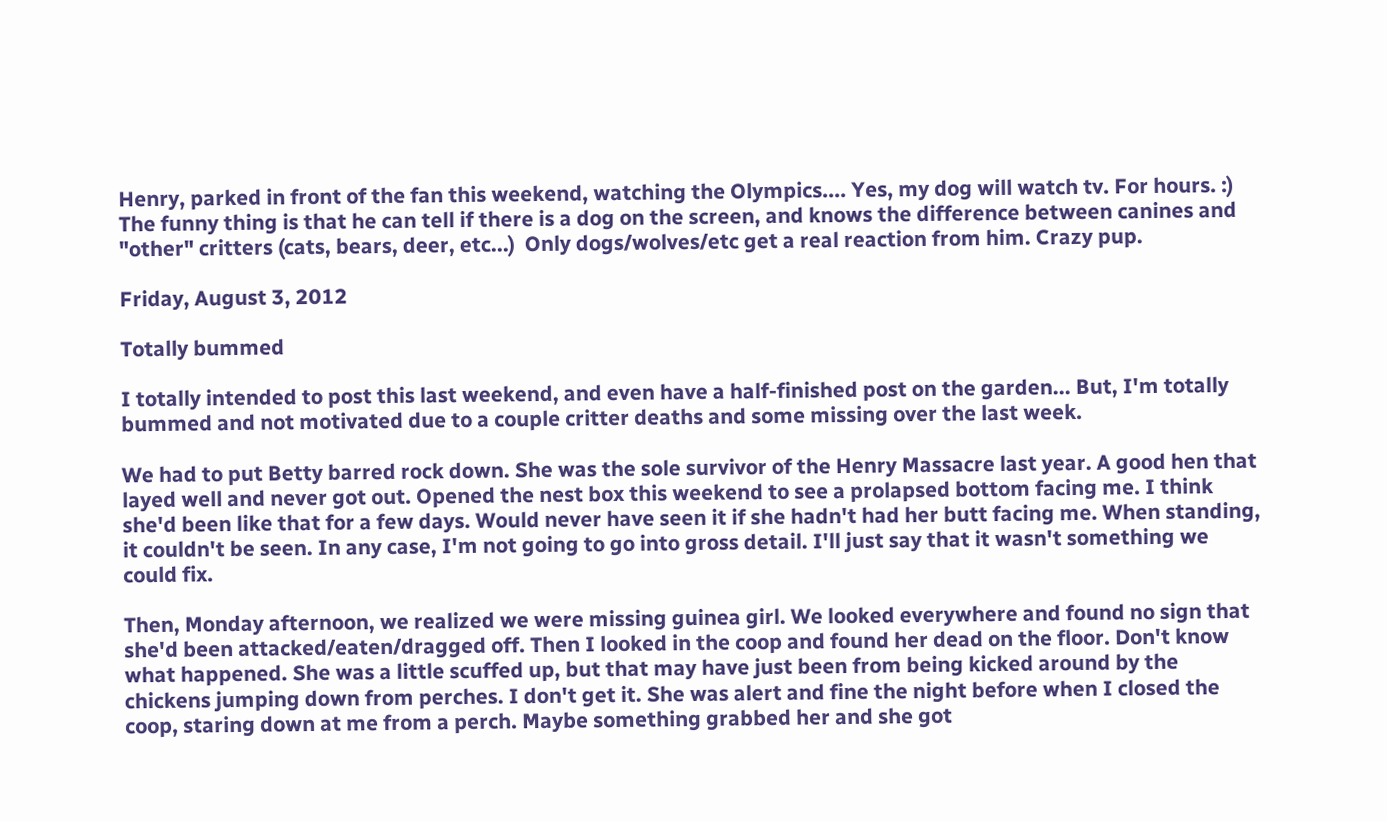Henry, parked in front of the fan this weekend, watching the Olympics.... Yes, my dog will watch tv. For hours. :) The funny thing is that he can tell if there is a dog on the screen, and knows the difference between canines and "other" critters (cats, bears, deer, etc...)  Only dogs/wolves/etc get a real reaction from him. Crazy pup.

Friday, August 3, 2012

Totally bummed

I totally intended to post this last weekend, and even have a half-finished post on the garden... But, I'm totally bummed and not motivated due to a couple critter deaths and some missing over the last week.

We had to put Betty barred rock down. She was the sole survivor of the Henry Massacre last year. A good hen that layed well and never got out. Opened the nest box this weekend to see a prolapsed bottom facing me. I think she'd been like that for a few days. Would never have seen it if she hadn't had her butt facing me. When standing, it couldn't be seen. In any case, I'm not going to go into gross detail. I'll just say that it wasn't something we could fix.

Then, Monday afternoon, we realized we were missing guinea girl. We looked everywhere and found no sign that she'd been attacked/eaten/dragged off. Then I looked in the coop and found her dead on the floor. Don't know what happened. She was a little scuffed up, but that may have just been from being kicked around by the chickens jumping down from perches. I don't get it. She was alert and fine the night before when I closed the coop, staring down at me from a perch. Maybe something grabbed her and she got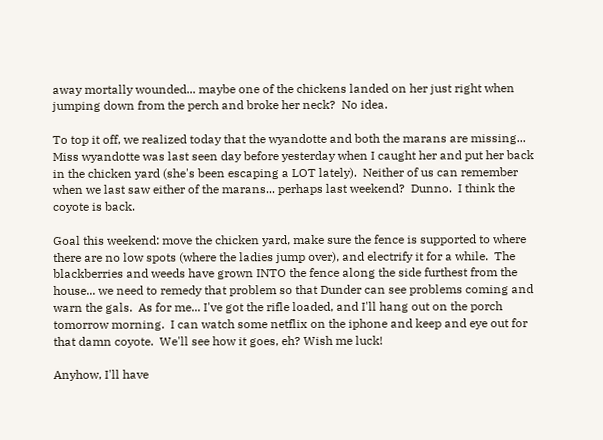away mortally wounded... maybe one of the chickens landed on her just right when jumping down from the perch and broke her neck?  No idea.

To top it off, we realized today that the wyandotte and both the marans are missing... Miss wyandotte was last seen day before yesterday when I caught her and put her back in the chicken yard (she's been escaping a LOT lately).  Neither of us can remember when we last saw either of the marans... perhaps last weekend?  Dunno.  I think the coyote is back.

Goal this weekend: move the chicken yard, make sure the fence is supported to where there are no low spots (where the ladies jump over), and electrify it for a while.  The blackberries and weeds have grown INTO the fence along the side furthest from the house... we need to remedy that problem so that Dunder can see problems coming and warn the gals.  As for me... I've got the rifle loaded, and I'll hang out on the porch tomorrow morning.  I can watch some netflix on the iphone and keep and eye out for that damn coyote.  We'll see how it goes, eh? Wish me luck!

Anyhow, I'll have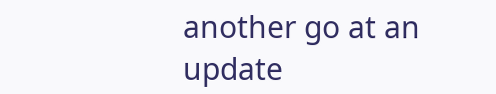another go at an update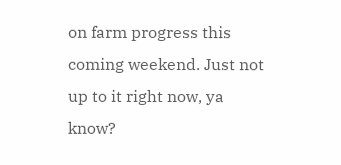on farm progress this coming weekend. Just not up to it right now, ya know?